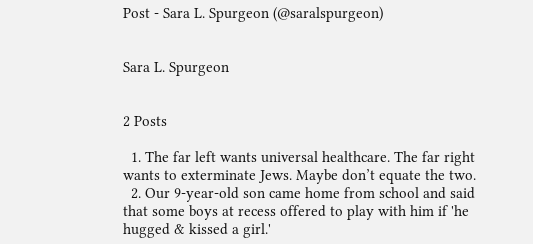Post - Sara L. Spurgeon (@saralspurgeon)


Sara L. Spurgeon


2 Posts

  1. The far left wants universal healthcare. The far right wants to exterminate Jews. Maybe don’t equate the two.
  2. Our 9-year-old son came home from school and said that some boys at recess offered to play with him if 'he hugged & kissed a girl.'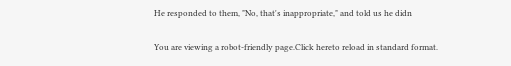He responded to them, "No, that's inappropriate," and told us he didn

You are viewing a robot-friendly page.Click hereto reload in standard format.